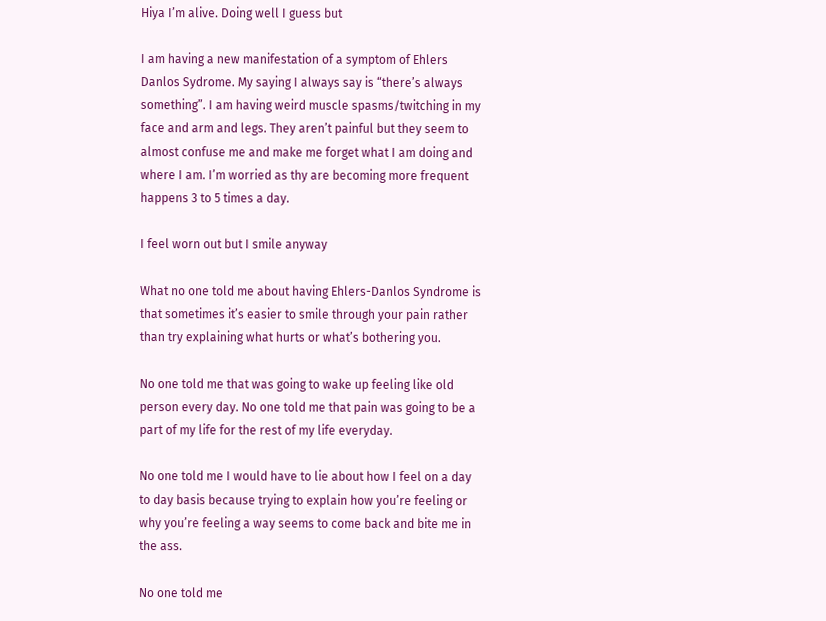Hiya I’m alive. Doing well I guess but

I am having a new manifestation of a symptom of Ehlers Danlos Sydrome. My saying I always say is “there’s always something”. I am having weird muscle spasms/twitching in my face and arm and legs. They aren’t painful but they seem to almost confuse me and make me forget what I am doing and where I am. I’m worried as thy are becoming more frequent happens 3 to 5 times a day.

I feel worn out but I smile anyway

What no one told me about having Ehlers-Danlos Syndrome is that sometimes it’s easier to smile through your pain rather than try explaining what hurts or what’s bothering you.

No one told me that was going to wake up feeling like old person every day. No one told me that pain was going to be a part of my life for the rest of my life everyday.

No one told me I would have to lie about how I feel on a day to day basis because trying to explain how you’re feeling or why you’re feeling a way seems to come back and bite me in the ass.

No one told me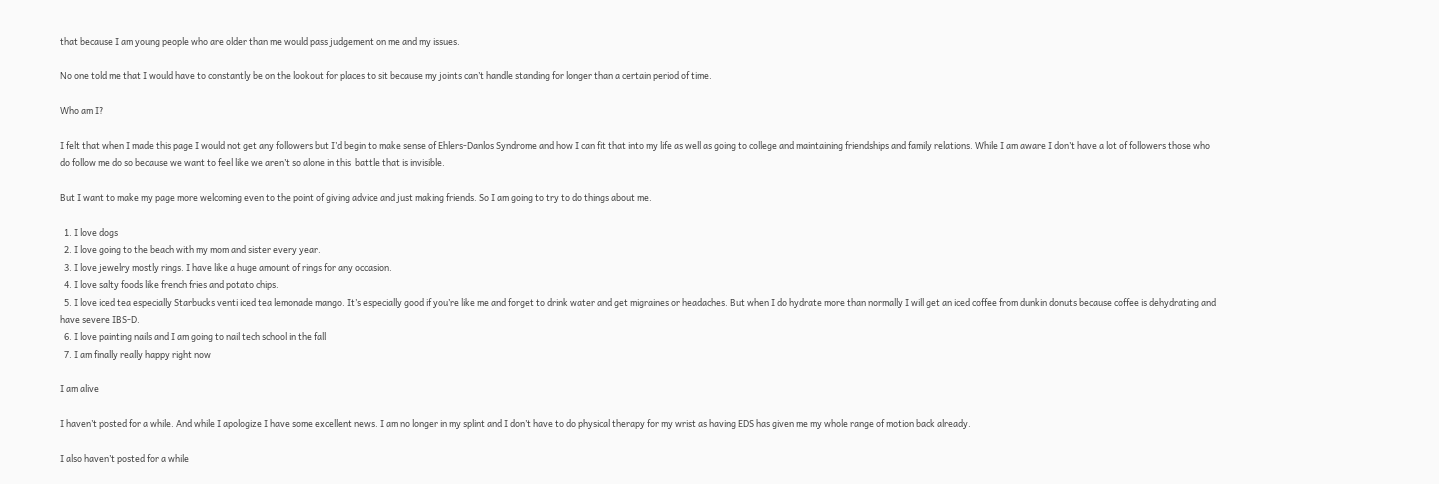that because I am young people who are older than me would pass judgement on me and my issues.

No one told me that I would have to constantly be on the lookout for places to sit because my joints can’t handle standing for longer than a certain period of time.

Who am I?

I felt that when I made this page I would not get any followers but I’d begin to make sense of Ehlers-Danlos Syndrome and how I can fit that into my life as well as going to college and maintaining friendships and family relations. While I am aware I don’t have a lot of followers those who do follow me do so because we want to feel like we aren’t so alone in this  battle that is invisible.

But I want to make my page more welcoming even to the point of giving advice and just making friends. So I am going to try to do things about me.

  1. I love dogs
  2. I love going to the beach with my mom and sister every year.
  3. I love jewelry mostly rings. I have like a huge amount of rings for any occasion.
  4. I love salty foods like french fries and potato chips.
  5. I love iced tea especially Starbucks venti iced tea lemonade mango. It’s especially good if you’re like me and forget to drink water and get migraines or headaches. But when I do hydrate more than normally I will get an iced coffee from dunkin donuts because coffee is dehydrating and have severe IBS-D.
  6. I love painting nails and I am going to nail tech school in the fall
  7. I am finally really happy right now

I am alive

I haven’t posted for a while. And while I apologize I have some excellent news. I am no longer in my splint and I don’t have to do physical therapy for my wrist as having EDS has given me my whole range of motion back already.

I also haven’t posted for a while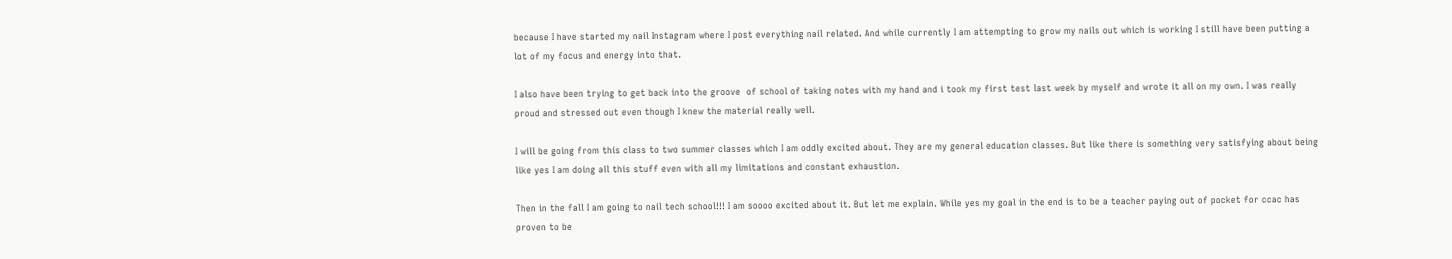because I have started my nail Instagram where I post everything nail related. And while currently I am attempting to grow my nails out which is working I still have been putting a lot of my focus and energy into that.

I also have been trying to get back into the groove  of school of taking notes with my hand and i took my first test last week by myself and wrote it all on my own. I was really proud and stressed out even though I knew the material really well.

I will be going from this class to two summer classes which I am oddly excited about. They are my general education classes. But like there is something very satisfying about being like yes I am doing all this stuff even with all my limitations and constant exhaustion.

Then in the fall I am going to nail tech school!!! I am soooo excited about it. But let me explain. While yes my goal in the end is to be a teacher paying out of pocket for ccac has proven to be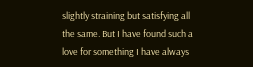slightly straining but satisfying all the same. But I have found such a love for something I have always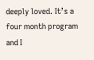deeply loved. It’s a four month program and I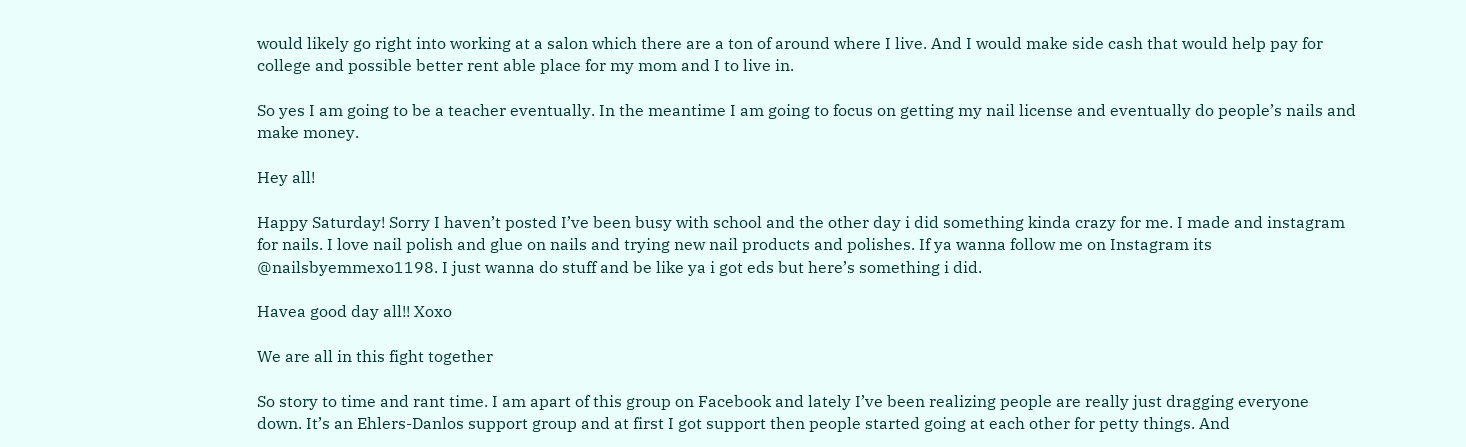would likely go right into working at a salon which there are a ton of around where I live. And I would make side cash that would help pay for college and possible better rent able place for my mom and I to live in.

So yes I am going to be a teacher eventually. In the meantime I am going to focus on getting my nail license and eventually do people’s nails and make money.

Hey all!

Happy Saturday! Sorry I haven’t posted I’ve been busy with school and the other day i did something kinda crazy for me. I made and instagram for nails. I love nail polish and glue on nails and trying new nail products and polishes. If ya wanna follow me on Instagram its @nailsbyemmexo1198. I just wanna do stuff and be like ya i got eds but here’s something i did.

Havea good day all!! Xoxo

We are all in this fight together

So story to time and rant time. I am apart of this group on Facebook and lately I’ve been realizing people are really just dragging everyone down. It’s an Ehlers-Danlos support group and at first I got support then people started going at each other for petty things. And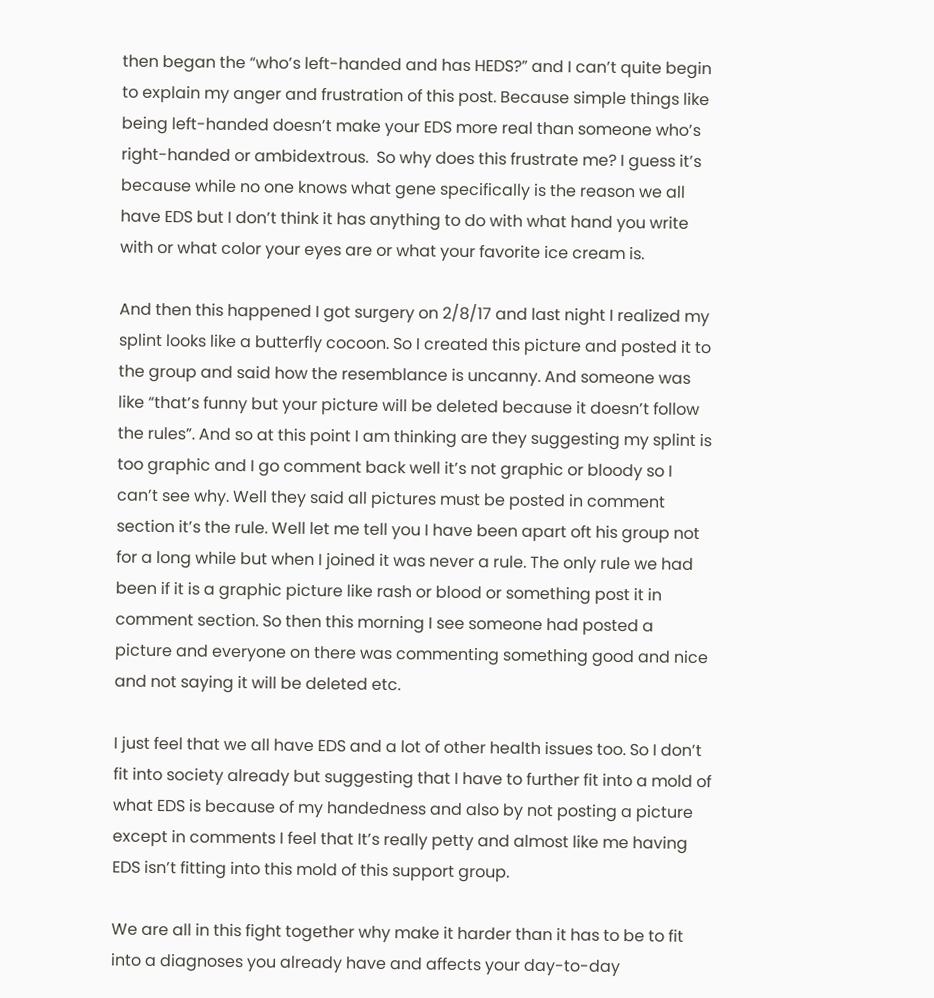then began the “who’s left-handed and has HEDS?” and I can’t quite begin to explain my anger and frustration of this post. Because simple things like being left-handed doesn’t make your EDS more real than someone who’s right-handed or ambidextrous.  So why does this frustrate me? I guess it’s because while no one knows what gene specifically is the reason we all have EDS but I don’t think it has anything to do with what hand you write with or what color your eyes are or what your favorite ice cream is.

And then this happened I got surgery on 2/8/17 and last night I realized my splint looks like a butterfly cocoon. So I created this picture and posted it to the group and said how the resemblance is uncanny. And someone was like “that’s funny but your picture will be deleted because it doesn’t follow the rules”. And so at this point I am thinking are they suggesting my splint is too graphic and I go comment back well it’s not graphic or bloody so I can’t see why. Well they said all pictures must be posted in comment section it’s the rule. Well let me tell you I have been apart oft his group not for a long while but when I joined it was never a rule. The only rule we had been if it is a graphic picture like rash or blood or something post it in comment section. So then this morning I see someone had posted a picture and everyone on there was commenting something good and nice and not saying it will be deleted etc.

I just feel that we all have EDS and a lot of other health issues too. So I don’t fit into society already but suggesting that I have to further fit into a mold of what EDS is because of my handedness and also by not posting a picture except in comments I feel that It’s really petty and almost like me having EDS isn’t fitting into this mold of this support group.

We are all in this fight together why make it harder than it has to be to fit into a diagnoses you already have and affects your day-to-day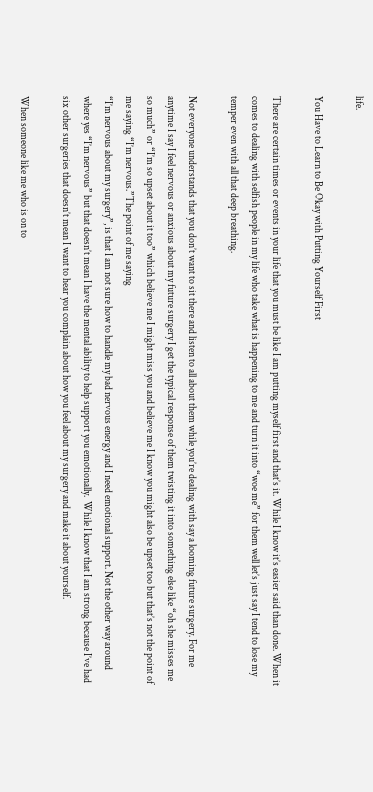life.

You Have to Learn to Be Okay with Putting Yourself First

There are certain times or events in your life that you must be like I am putting myself first and that’s it. While I know it’s easier said than done. When it comes to dealing with selfish people in my life who take what is happening to me and turn it into “woe me” for them well let’s just say I tend to lose my temper even with all that deep breathing.

Not everyone understands that you don’t want to sit there and listen to all about them while you’re dealing with say a looming future surgery. For me anytime I say I feel nervous or anxious about my future surgery I get the typical response of them twisting it into something else like “oh she misses me so much” or “I’m so upset about it too” which believe me I might miss you and believe me I know you might also be upset too but that’s not the point of me saying “I’m nervous.”The point of me saying
“I’m nervous about my surgery”, is that I am not sure how to handle my bad nervous energy and I need emotional support. Not the other way around where yes “I’m nervous” but that doesn’t mean I have the mental ability to help support you emotionally.  While I know that I am strong because I’ve had six other surgeries that doesn’t mean I want to hear you complain about how you feel about my surgery and make it about yourself.

When someone like me who is on to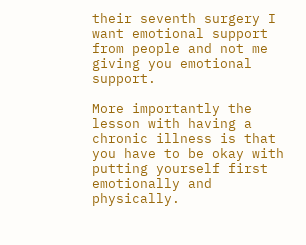their seventh surgery I want emotional support from people and not me giving you emotional support.

More importantly the lesson with having a chronic illness is that you have to be okay with putting yourself first emotionally and physically.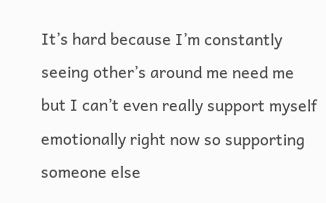It’s hard because I’m constantly seeing other’s around me need me but I can’t even really support myself emotionally right now so supporting someone else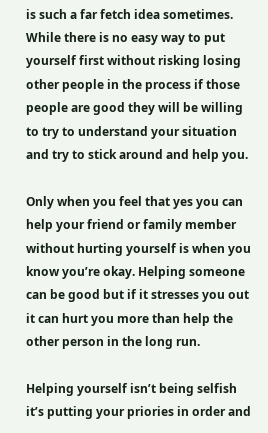is such a far fetch idea sometimes.  While there is no easy way to put yourself first without risking losing other people in the process if those people are good they will be willing to try to understand your situation and try to stick around and help you.

Only when you feel that yes you can help your friend or family member without hurting yourself is when you know you’re okay. Helping someone can be good but if it stresses you out it can hurt you more than help the other person in the long run.

Helping yourself isn’t being selfish it’s putting your priories in order and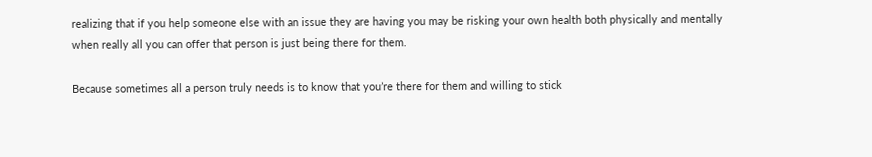realizing that if you help someone else with an issue they are having you may be risking your own health both physically and mentally when really all you can offer that person is just being there for them.

Because sometimes all a person truly needs is to know that you’re there for them and willing to stick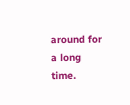around for a long time.